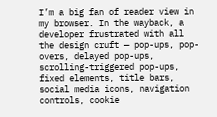I’m a big fan of reader view in my browser. In the wayback, a developer frustrated with all the design cruft — pop-ups, pop-overs, delayed pop-ups, scrolling-triggered pop-ups, fixed elements, title bars, social media icons, navigation controls, cookie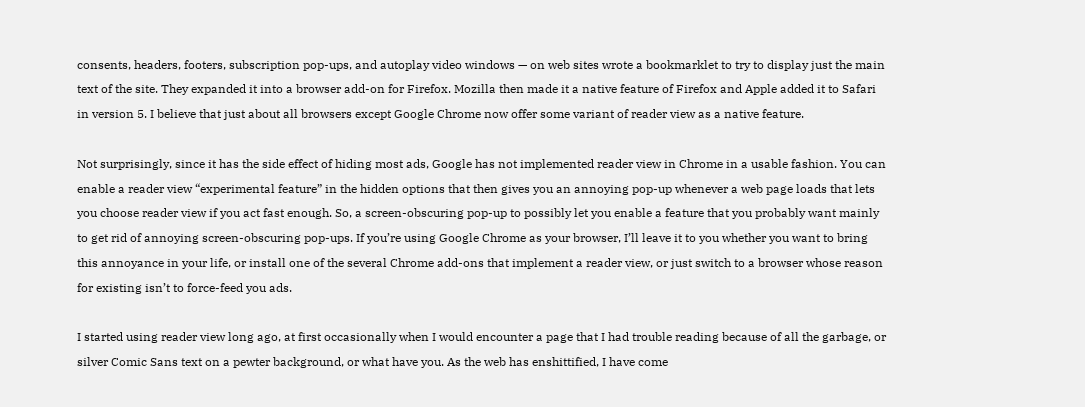consents, headers, footers, subscription pop-ups, and autoplay video windows — on web sites wrote a bookmarklet to try to display just the main text of the site. They expanded it into a browser add-on for Firefox. Mozilla then made it a native feature of Firefox and Apple added it to Safari in version 5. I believe that just about all browsers except Google Chrome now offer some variant of reader view as a native feature.

Not surprisingly, since it has the side effect of hiding most ads, Google has not implemented reader view in Chrome in a usable fashion. You can enable a reader view “experimental feature” in the hidden options that then gives you an annoying pop-up whenever a web page loads that lets you choose reader view if you act fast enough. So, a screen-obscuring pop-up to possibly let you enable a feature that you probably want mainly to get rid of annoying screen-obscuring pop-ups. If you’re using Google Chrome as your browser, I’ll leave it to you whether you want to bring this annoyance in your life, or install one of the several Chrome add-ons that implement a reader view, or just switch to a browser whose reason for existing isn’t to force-feed you ads.

I started using reader view long ago, at first occasionally when I would encounter a page that I had trouble reading because of all the garbage, or silver Comic Sans text on a pewter background, or what have you. As the web has enshittified, I have come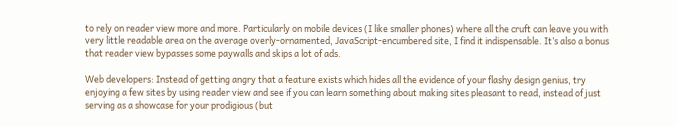to rely on reader view more and more. Particularly on mobile devices (I like smaller phones) where all the cruft can leave you with very little readable area on the average overly-ornamented, JavaScript-encumbered site, I find it indispensable. It’s also a bonus that reader view bypasses some paywalls and skips a lot of ads.

Web developers: Instead of getting angry that a feature exists which hides all the evidence of your flashy design genius, try enjoying a few sites by using reader view and see if you can learn something about making sites pleasant to read, instead of just serving as a showcase for your prodigious (but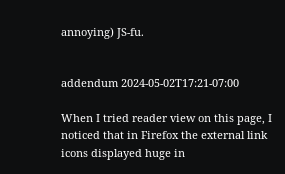annoying) JS-fu.


addendum 2024-05-02T17:21-07:00

When I tried reader view on this page, I noticed that in Firefox the external link icons displayed huge in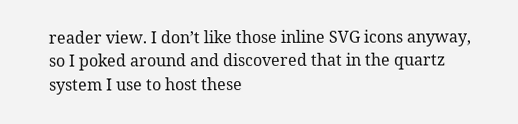reader view. I don’t like those inline SVG icons anyway, so I poked around and discovered that in the quartz system I use to host these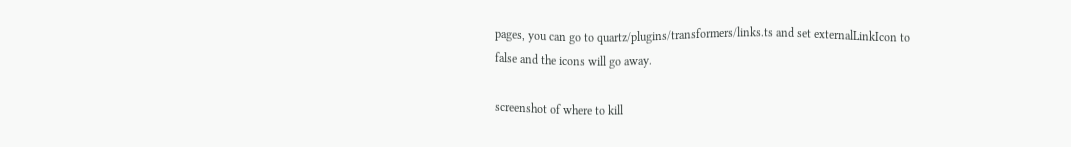pages, you can go to quartz/plugins/transformers/links.ts and set externalLinkIcon to false and the icons will go away.

screenshot of where to kill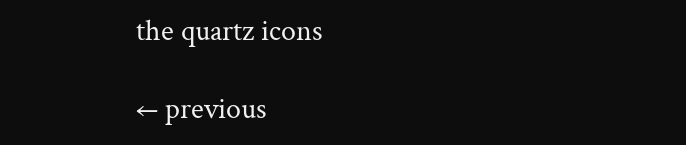the quartz icons

← previous